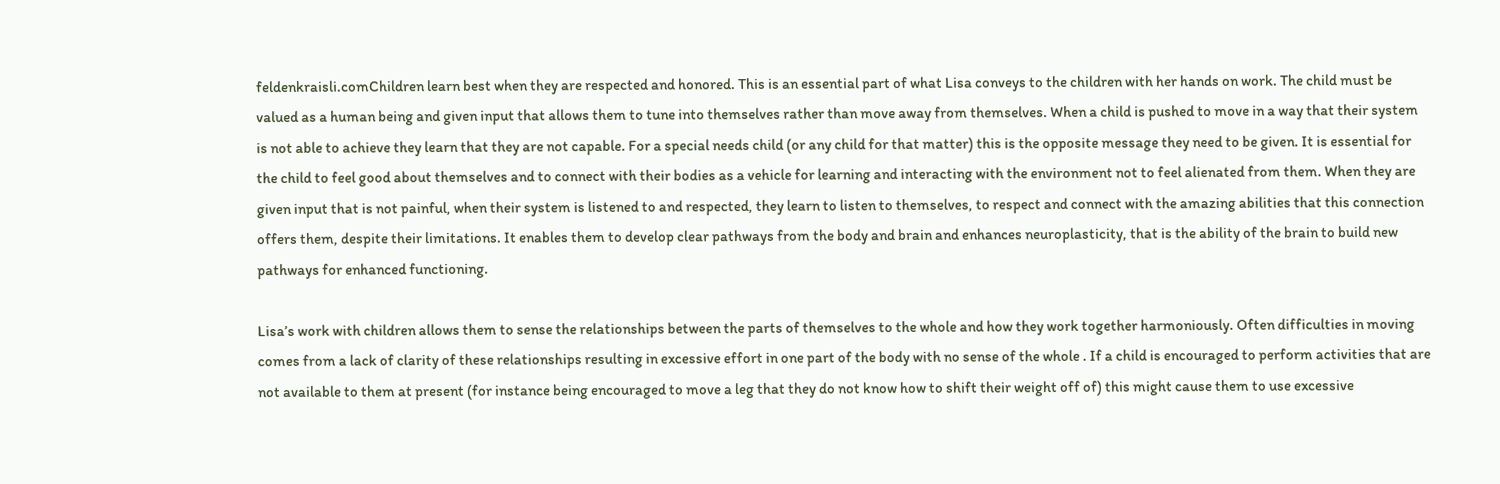feldenkraisli.comChildren learn best when they are respected and honored. This is an essential part of what Lisa conveys to the children with her hands on work. The child must be valued as a human being and given input that allows them to tune into themselves rather than move away from themselves. When a child is pushed to move in a way that their system is not able to achieve they learn that they are not capable. For a special needs child (or any child for that matter) this is the opposite message they need to be given. It is essential for the child to feel good about themselves and to connect with their bodies as a vehicle for learning and interacting with the environment not to feel alienated from them. When they are given input that is not painful, when their system is listened to and respected, they learn to listen to themselves, to respect and connect with the amazing abilities that this connection offers them, despite their limitations. It enables them to develop clear pathways from the body and brain and enhances neuroplasticity, that is the ability of the brain to build new pathways for enhanced functioning.

Lisa’s work with children allows them to sense the relationships between the parts of themselves to the whole and how they work together harmoniously. Often difficulties in moving comes from a lack of clarity of these relationships resulting in excessive effort in one part of the body with no sense of the whole . If a child is encouraged to perform activities that are not available to them at present (for instance being encouraged to move a leg that they do not know how to shift their weight off of) this might cause them to use excessive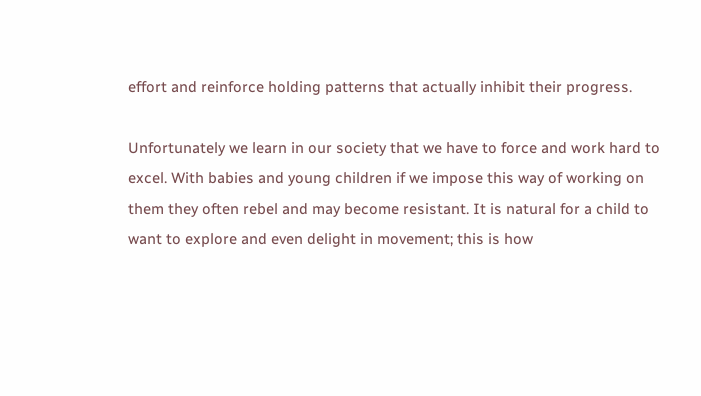effort and reinforce holding patterns that actually inhibit their progress.

Unfortunately we learn in our society that we have to force and work hard to excel. With babies and young children if we impose this way of working on them they often rebel and may become resistant. It is natural for a child to want to explore and even delight in movement; this is how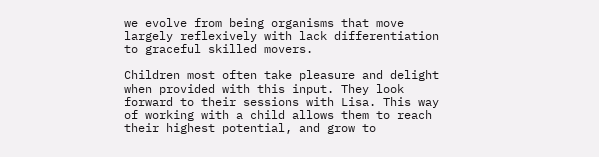we evolve from being organisms that move largely reflexively with lack differentiation to graceful skilled movers.

Children most often take pleasure and delight when provided with this input. They look forward to their sessions with Lisa. This way of working with a child allows them to reach their highest potential, and grow to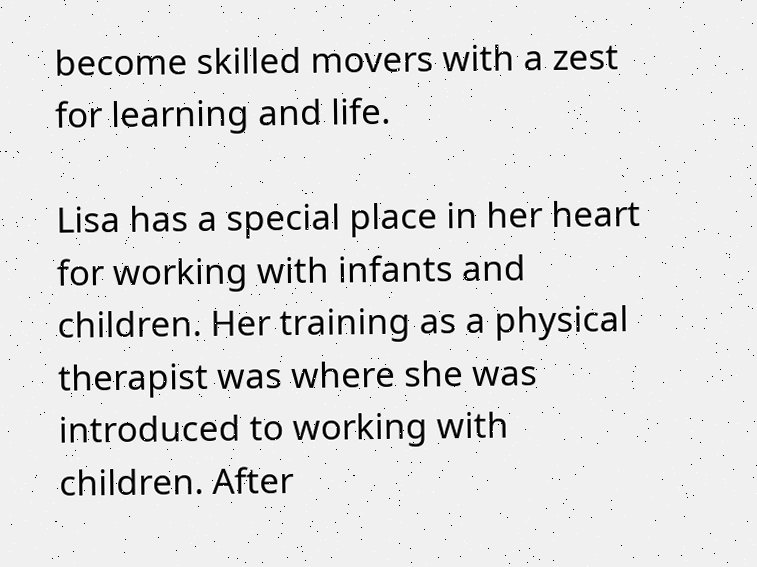become skilled movers with a zest for learning and life.

Lisa has a special place in her heart for working with infants and children. Her training as a physical therapist was where she was introduced to working with children. After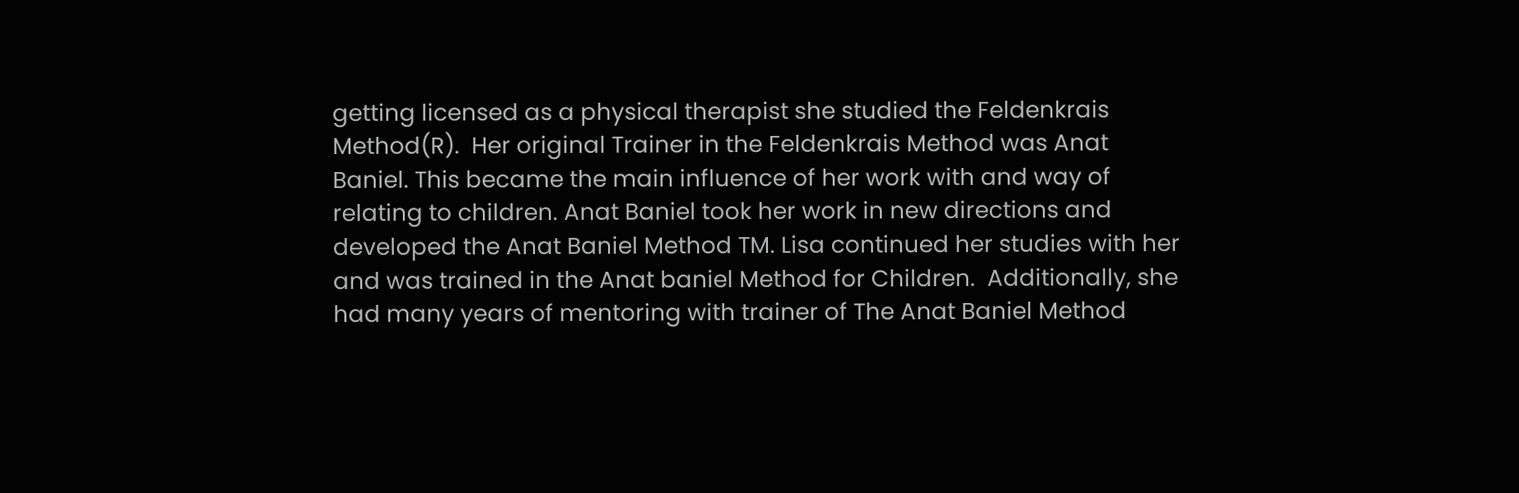getting licensed as a physical therapist she studied the Feldenkrais Method(R).  Her original Trainer in the Feldenkrais Method was Anat Baniel. This became the main influence of her work with and way of relating to children. Anat Baniel took her work in new directions and developed the Anat Baniel Method TM. Lisa continued her studies with her and was trained in the Anat baniel Method for Children.  Additionally, she had many years of mentoring with trainer of The Anat Baniel Method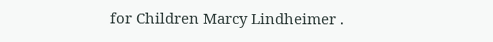for Children Marcy Lindheimer .